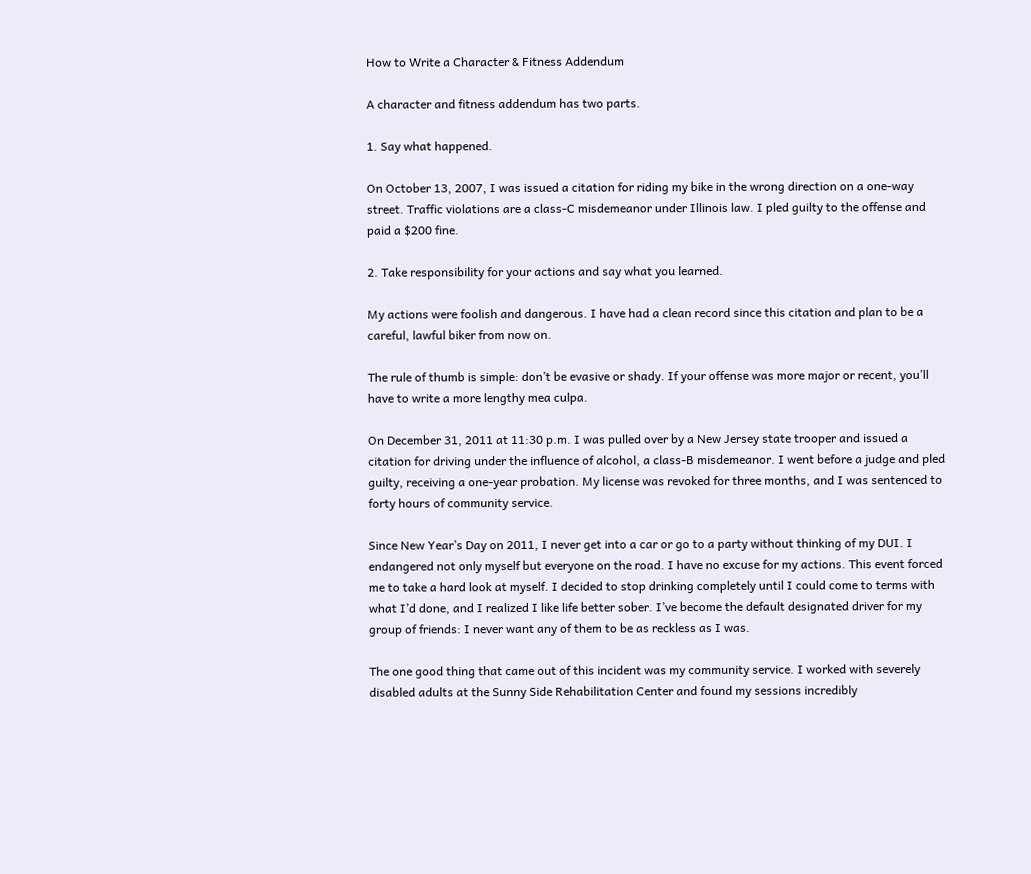How to Write a Character & Fitness Addendum

A character and fitness addendum has two parts.

1. Say what happened.

On October 13, 2007, I was issued a citation for riding my bike in the wrong direction on a one-way street. Traffic violations are a class-C misdemeanor under Illinois law. I pled guilty to the offense and paid a $200 fine.

2. Take responsibility for your actions and say what you learned.

My actions were foolish and dangerous. I have had a clean record since this citation and plan to be a careful, lawful biker from now on.

The rule of thumb is simple: don’t be evasive or shady. If your offense was more major or recent, you’ll have to write a more lengthy mea culpa.

On December 31, 2011 at 11:30 p.m. I was pulled over by a New Jersey state trooper and issued a citation for driving under the influence of alcohol, a class-B misdemeanor. I went before a judge and pled guilty, receiving a one-year probation. My license was revoked for three months, and I was sentenced to forty hours of community service.

Since New Year’s Day on 2011, I never get into a car or go to a party without thinking of my DUI. I endangered not only myself but everyone on the road. I have no excuse for my actions. This event forced me to take a hard look at myself. I decided to stop drinking completely until I could come to terms with what I’d done, and I realized I like life better sober. I’ve become the default designated driver for my group of friends: I never want any of them to be as reckless as I was.

The one good thing that came out of this incident was my community service. I worked with severely disabled adults at the Sunny Side Rehabilitation Center and found my sessions incredibly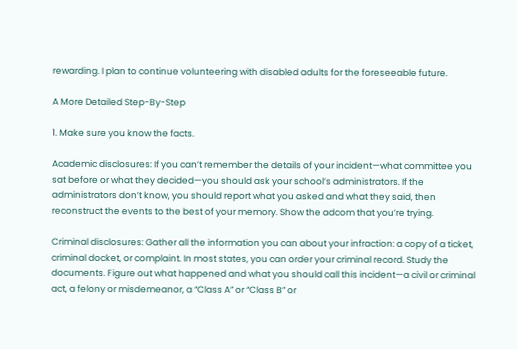rewarding. I plan to continue volunteering with disabled adults for the foreseeable future.

A More Detailed Step-By-Step

1. Make sure you know the facts.

Academic disclosures: If you can’t remember the details of your incident—what committee you sat before or what they decided—you should ask your school’s administrators. If the administrators don’t know, you should report what you asked and what they said, then reconstruct the events to the best of your memory. Show the adcom that you’re trying.

Criminal disclosures: Gather all the information you can about your infraction: a copy of a ticket, criminal docket, or complaint. In most states, you can order your criminal record. Study the documents. Figure out what happened and what you should call this incident—a civil or criminal act, a felony or misdemeanor, a “Class A” or “Class B” or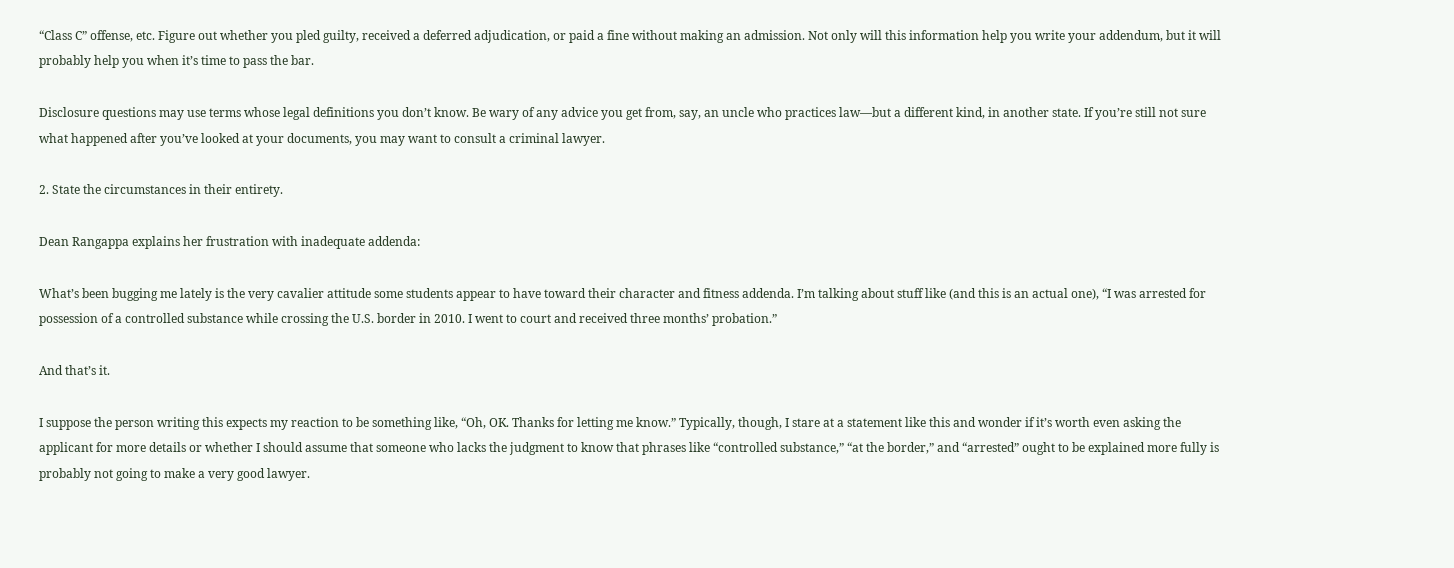“Class C” offense, etc. Figure out whether you pled guilty, received a deferred adjudication, or paid a fine without making an admission. Not only will this information help you write your addendum, but it will probably help you when it’s time to pass the bar.

Disclosure questions may use terms whose legal definitions you don’t know. Be wary of any advice you get from, say, an uncle who practices law—but a different kind, in another state. If you’re still not sure what happened after you’ve looked at your documents, you may want to consult a criminal lawyer.

2. State the circumstances in their entirety.

Dean Rangappa explains her frustration with inadequate addenda:

What’s been bugging me lately is the very cavalier attitude some students appear to have toward their character and fitness addenda. I’m talking about stuff like (and this is an actual one), “I was arrested for possession of a controlled substance while crossing the U.S. border in 2010. I went to court and received three months’ probation.”

And that’s it.

I suppose the person writing this expects my reaction to be something like, “Oh, OK. Thanks for letting me know.” Typically, though, I stare at a statement like this and wonder if it’s worth even asking the applicant for more details or whether I should assume that someone who lacks the judgment to know that phrases like “controlled substance,” “at the border,” and “arrested” ought to be explained more fully is probably not going to make a very good lawyer.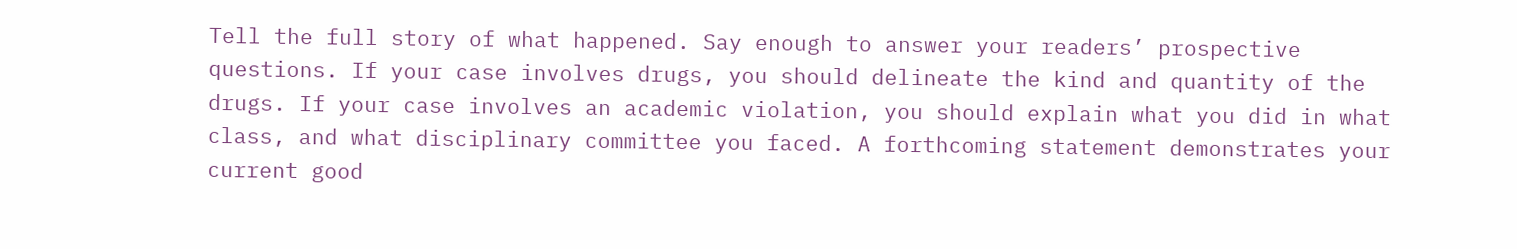Tell the full story of what happened. Say enough to answer your readers’ prospective questions. If your case involves drugs, you should delineate the kind and quantity of the drugs. If your case involves an academic violation, you should explain what you did in what class, and what disciplinary committee you faced. A forthcoming statement demonstrates your current good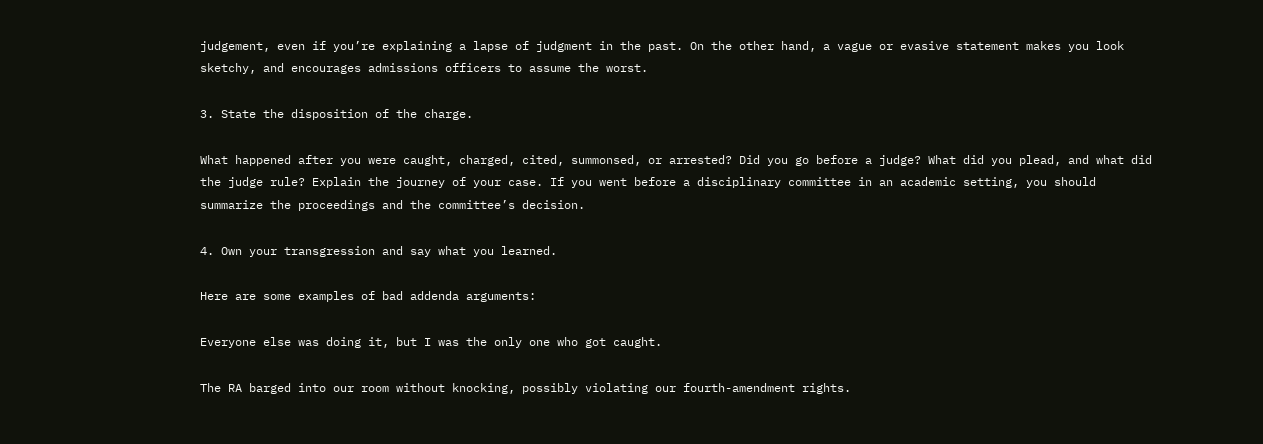judgement, even if you’re explaining a lapse of judgment in the past. On the other hand, a vague or evasive statement makes you look sketchy, and encourages admissions officers to assume the worst.

3. State the disposition of the charge.

What happened after you were caught, charged, cited, summonsed, or arrested? Did you go before a judge? What did you plead, and what did the judge rule? Explain the journey of your case. If you went before a disciplinary committee in an academic setting, you should summarize the proceedings and the committee’s decision.

4. Own your transgression and say what you learned.

Here are some examples of bad addenda arguments:

Everyone else was doing it, but I was the only one who got caught.

The RA barged into our room without knocking, possibly violating our fourth-amendment rights.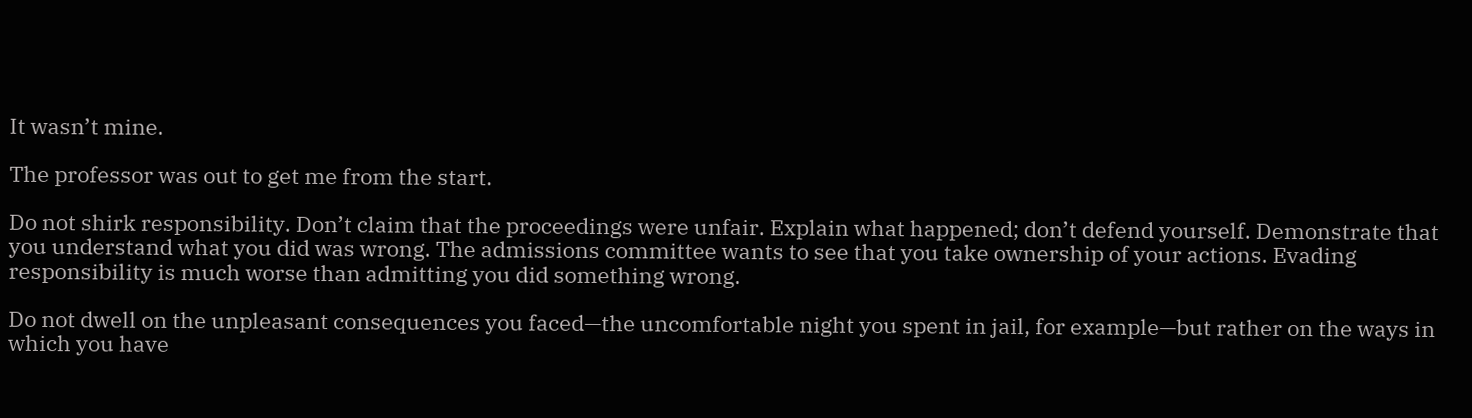It wasn’t mine.

The professor was out to get me from the start.

Do not shirk responsibility. Don’t claim that the proceedings were unfair. Explain what happened; don’t defend yourself. Demonstrate that you understand what you did was wrong. The admissions committee wants to see that you take ownership of your actions. Evading responsibility is much worse than admitting you did something wrong.

Do not dwell on the unpleasant consequences you faced—the uncomfortable night you spent in jail, for example—but rather on the ways in which you have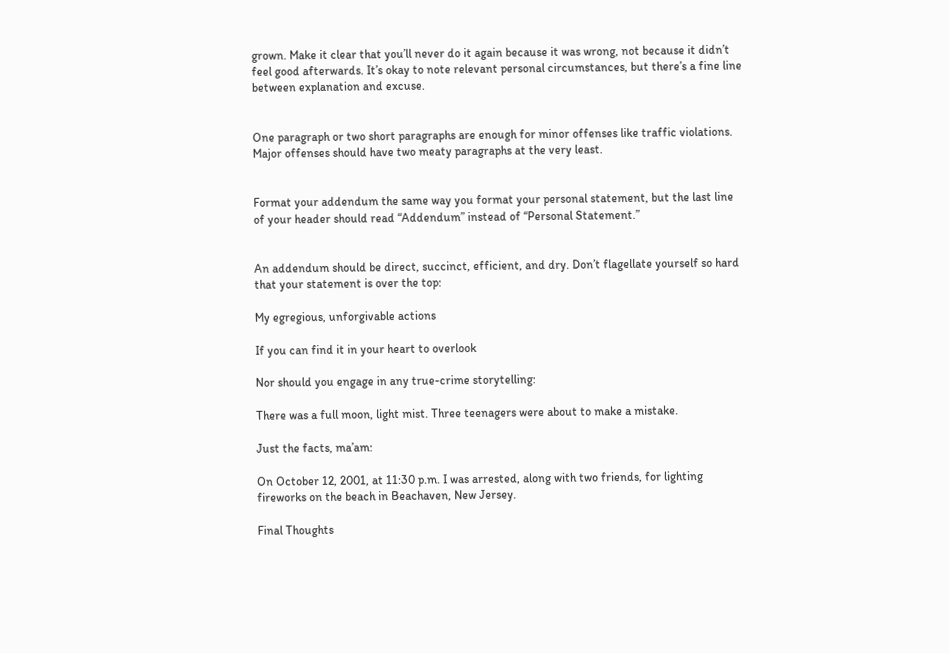grown. Make it clear that you’ll never do it again because it was wrong, not because it didn’t feel good afterwards. It’s okay to note relevant personal circumstances, but there’s a fine line between explanation and excuse.


One paragraph or two short paragraphs are enough for minor offenses like traffic violations. Major offenses should have two meaty paragraphs at the very least.


Format your addendum the same way you format your personal statement, but the last line of your header should read “Addendum” instead of “Personal Statement.”


An addendum should be direct, succinct, efficient, and dry. Don’t flagellate yourself so hard that your statement is over the top:

My egregious, unforgivable actions

If you can find it in your heart to overlook

Nor should you engage in any true-crime storytelling:

There was a full moon, light mist. Three teenagers were about to make a mistake.

Just the facts, ma’am:

On October 12, 2001, at 11:30 p.m. I was arrested, along with two friends, for lighting fireworks on the beach in Beachaven, New Jersey.

Final Thoughts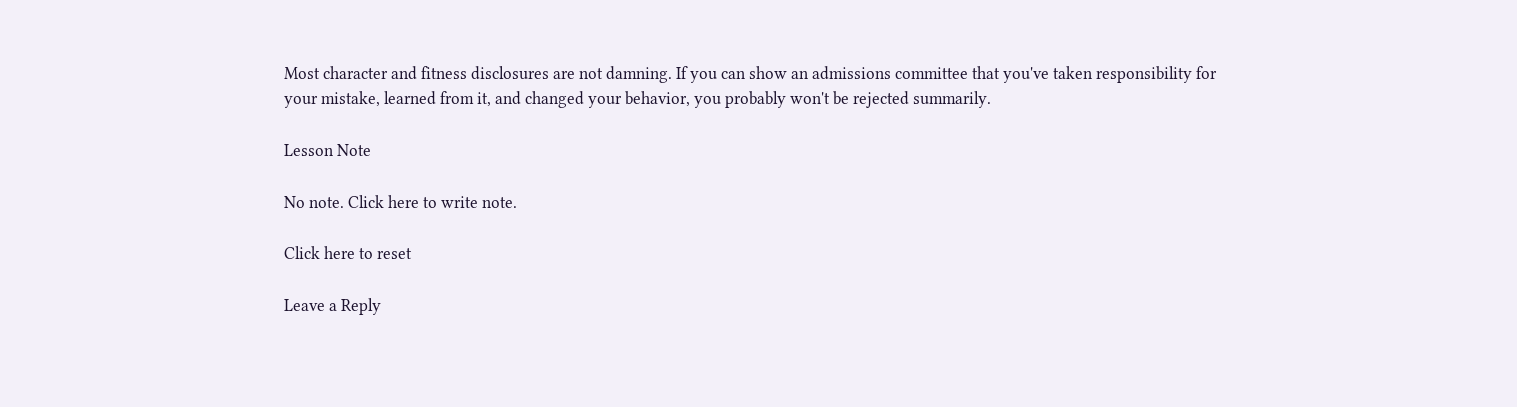Most character and fitness disclosures are not damning. If you can show an admissions committee that you've taken responsibility for your mistake, learned from it, and changed your behavior, you probably won't be rejected summarily.

Lesson Note

No note. Click here to write note.

Click here to reset

Leave a Reply